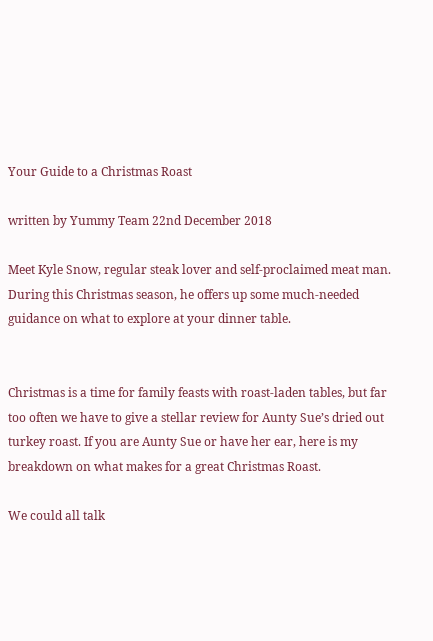Your Guide to a Christmas Roast

written by Yummy Team 22nd December 2018

Meet Kyle Snow, regular steak lover and self-proclaimed meat man. During this Christmas season, he offers up some much-needed guidance on what to explore at your dinner table.


Christmas is a time for family feasts with roast-laden tables, but far too often we have to give a stellar review for Aunty Sue’s dried out turkey roast. If you are Aunty Sue or have her ear, here is my breakdown on what makes for a great Christmas Roast.

We could all talk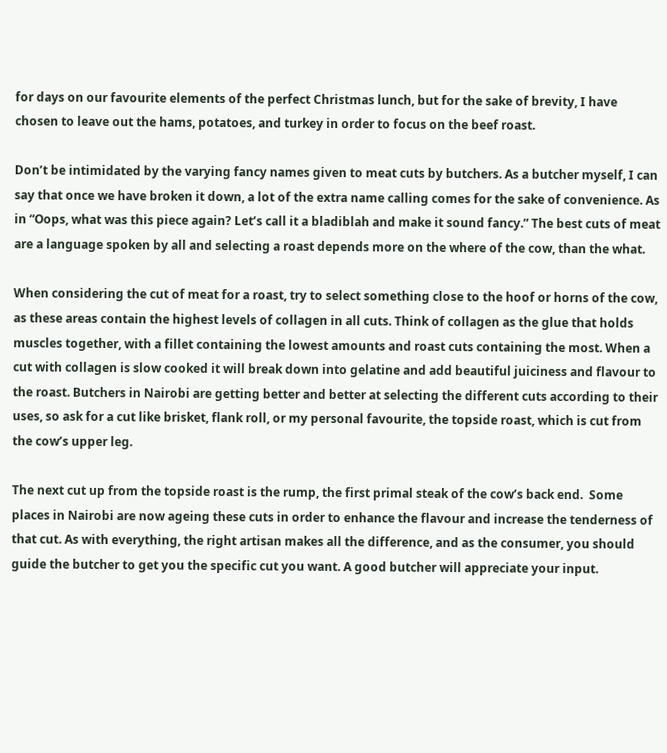for days on our favourite elements of the perfect Christmas lunch, but for the sake of brevity, I have chosen to leave out the hams, potatoes, and turkey in order to focus on the beef roast.

Don’t be intimidated by the varying fancy names given to meat cuts by butchers. As a butcher myself, I can say that once we have broken it down, a lot of the extra name calling comes for the sake of convenience. As in “Oops, what was this piece again? Let’s call it a bladiblah and make it sound fancy.” The best cuts of meat are a language spoken by all and selecting a roast depends more on the where of the cow, than the what.

When considering the cut of meat for a roast, try to select something close to the hoof or horns of the cow, as these areas contain the highest levels of collagen in all cuts. Think of collagen as the glue that holds muscles together, with a fillet containing the lowest amounts and roast cuts containing the most. When a cut with collagen is slow cooked it will break down into gelatine and add beautiful juiciness and flavour to the roast. Butchers in Nairobi are getting better and better at selecting the different cuts according to their uses, so ask for a cut like brisket, flank roll, or my personal favourite, the topside roast, which is cut from the cow’s upper leg.

The next cut up from the topside roast is the rump, the first primal steak of the cow’s back end.  Some places in Nairobi are now ageing these cuts in order to enhance the flavour and increase the tenderness of that cut. As with everything, the right artisan makes all the difference, and as the consumer, you should guide the butcher to get you the specific cut you want. A good butcher will appreciate your input.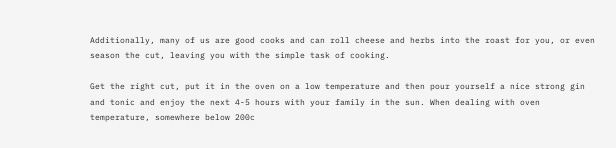Additionally, many of us are good cooks and can roll cheese and herbs into the roast for you, or even season the cut, leaving you with the simple task of cooking.

Get the right cut, put it in the oven on a low temperature and then pour yourself a nice strong gin and tonic and enjoy the next 4-5 hours with your family in the sun. When dealing with oven temperature, somewhere below 200c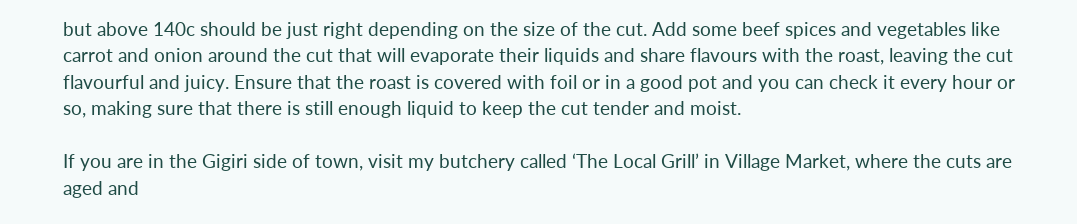but above 140c should be just right depending on the size of the cut. Add some beef spices and vegetables like carrot and onion around the cut that will evaporate their liquids and share flavours with the roast, leaving the cut flavourful and juicy. Ensure that the roast is covered with foil or in a good pot and you can check it every hour or so, making sure that there is still enough liquid to keep the cut tender and moist.

If you are in the Gigiri side of town, visit my butchery called ‘The Local Grill’ in Village Market, where the cuts are aged and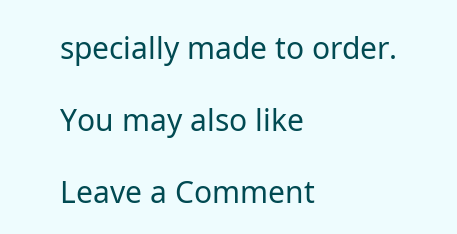specially made to order.

You may also like

Leave a Comment